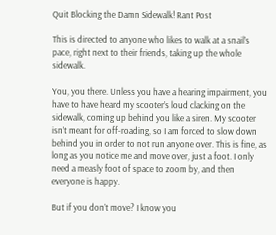Quit Blocking the Damn Sidewalk! Rant Post

This is directed to anyone who likes to walk at a snail’s pace, right next to their friends, taking up the whole sidewalk.

You, you there. Unless you have a hearing impairment, you have to have heard my scooter’s loud clacking on the sidewalk, coming up behind you like a siren. My scooter isn’t meant for off-roading, so I am forced to slow down behind you in order to not run anyone over. This is fine, as long as you notice me and move over, just a foot. I only need a measly foot of space to zoom by, and then everyone is happy.

But if you don’t move? I know you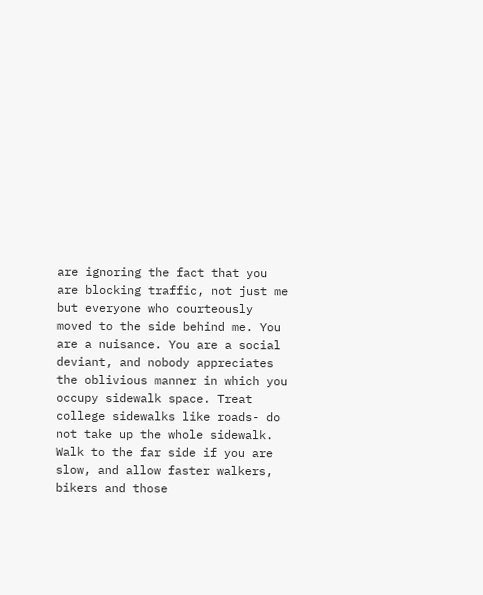are ignoring the fact that you are blocking traffic, not just me but everyone who courteously moved to the side behind me. You are a nuisance. You are a social deviant, and nobody appreciates the oblivious manner in which you occupy sidewalk space. Treat college sidewalks like roads- do not take up the whole sidewalk. Walk to the far side if you are slow, and allow faster walkers, bikers and those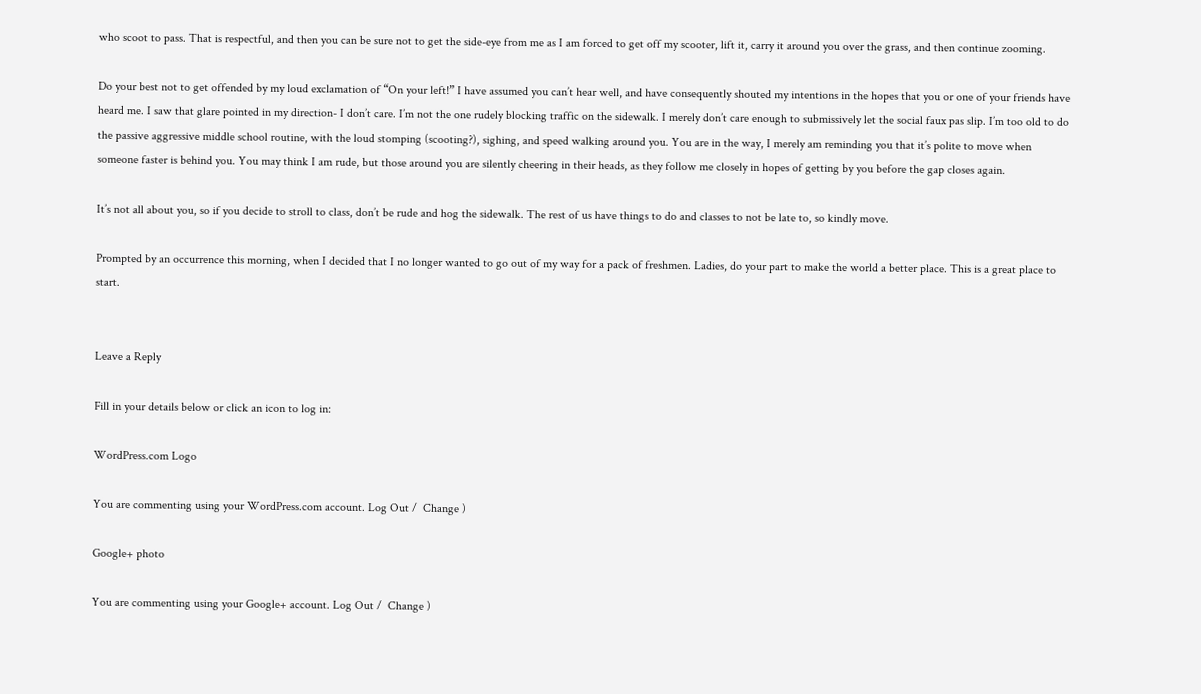who scoot to pass. That is respectful, and then you can be sure not to get the side-eye from me as I am forced to get off my scooter, lift it, carry it around you over the grass, and then continue zooming.

Do your best not to get offended by my loud exclamation of “On your left!” I have assumed you can’t hear well, and have consequently shouted my intentions in the hopes that you or one of your friends have heard me. I saw that glare pointed in my direction- I don’t care. I’m not the one rudely blocking traffic on the sidewalk. I merely don’t care enough to submissively let the social faux pas slip. I’m too old to do the passive aggressive middle school routine, with the loud stomping (scooting?), sighing, and speed walking around you. You are in the way, I merely am reminding you that it’s polite to move when someone faster is behind you. You may think I am rude, but those around you are silently cheering in their heads, as they follow me closely in hopes of getting by you before the gap closes again.

It’s not all about you, so if you decide to stroll to class, don’t be rude and hog the sidewalk. The rest of us have things to do and classes to not be late to, so kindly move.

Prompted by an occurrence this morning, when I decided that I no longer wanted to go out of my way for a pack of freshmen. Ladies, do your part to make the world a better place. This is a great place to start.


Leave a Reply

Fill in your details below or click an icon to log in:

WordPress.com Logo

You are commenting using your WordPress.com account. Log Out /  Change )

Google+ photo

You are commenting using your Google+ account. Log Out /  Change )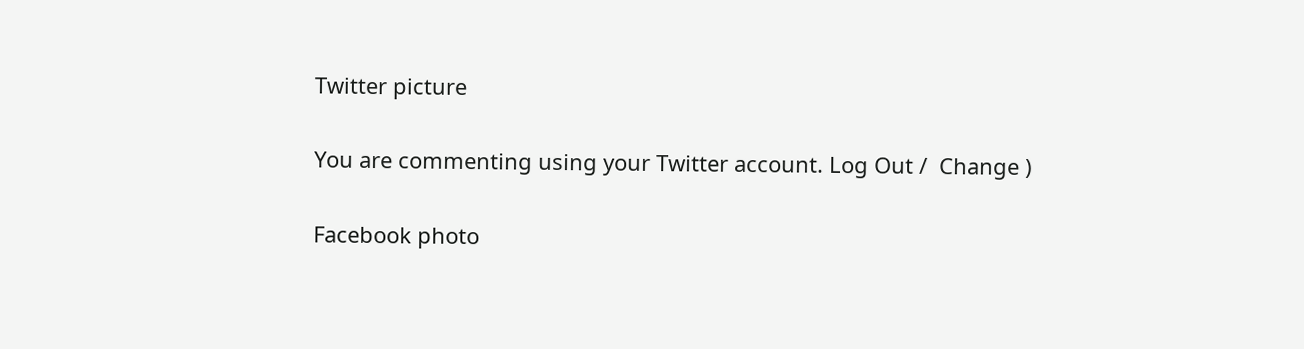Twitter picture

You are commenting using your Twitter account. Log Out /  Change )

Facebook photo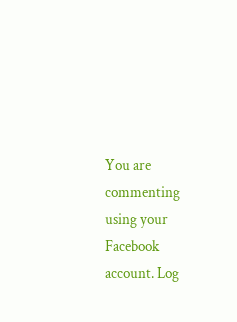You are commenting using your Facebook account. Log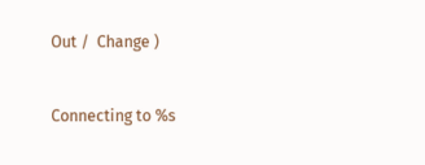Out /  Change )


Connecting to %s